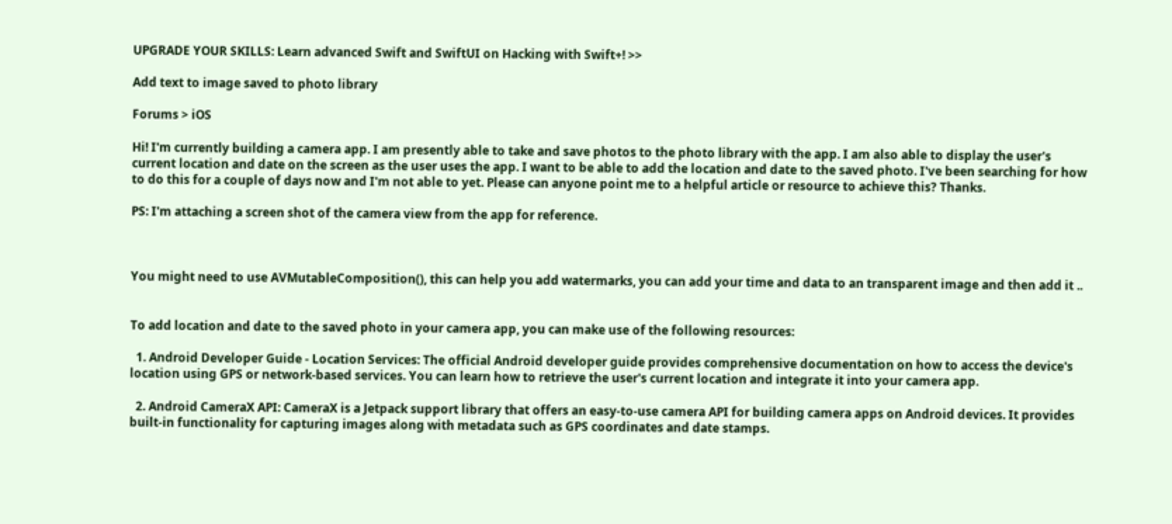UPGRADE YOUR SKILLS: Learn advanced Swift and SwiftUI on Hacking with Swift+! >>

Add text to image saved to photo library

Forums > iOS

Hi! I'm currently building a camera app. I am presently able to take and save photos to the photo library with the app. I am also able to display the user's current location and date on the screen as the user uses the app. I want to be able to add the location and date to the saved photo. I've been searching for how to do this for a couple of days now and I'm not able to yet. Please can anyone point me to a helpful article or resource to achieve this? Thanks.

PS: I'm attaching a screen shot of the camera view from the app for reference.



You might need to use AVMutableComposition(), this can help you add watermarks, you can add your time and data to an transparent image and then add it ..


To add location and date to the saved photo in your camera app, you can make use of the following resources:

  1. Android Developer Guide - Location Services: The official Android developer guide provides comprehensive documentation on how to access the device's location using GPS or network-based services. You can learn how to retrieve the user's current location and integrate it into your camera app.

  2. Android CameraX API: CameraX is a Jetpack support library that offers an easy-to-use camera API for building camera apps on Android devices. It provides built-in functionality for capturing images along with metadata such as GPS coordinates and date stamps.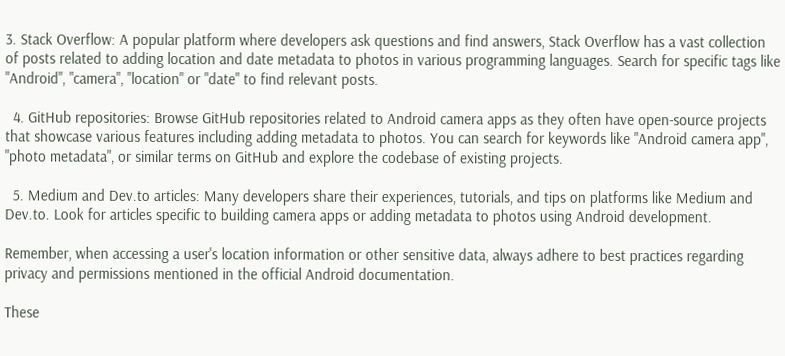3. Stack Overflow: A popular platform where developers ask questions and find answers, Stack Overflow has a vast collection of posts related to adding location and date metadata to photos in various programming languages. Search for specific tags like "Android", "camera", "location" or "date" to find relevant posts.

  4. GitHub repositories: Browse GitHub repositories related to Android camera apps as they often have open-source projects that showcase various features including adding metadata to photos. You can search for keywords like "Android camera app", "photo metadata", or similar terms on GitHub and explore the codebase of existing projects.

  5. Medium and Dev.to articles: Many developers share their experiences, tutorials, and tips on platforms like Medium and Dev.to. Look for articles specific to building camera apps or adding metadata to photos using Android development.

Remember, when accessing a user's location information or other sensitive data, always adhere to best practices regarding privacy and permissions mentioned in the official Android documentation.

These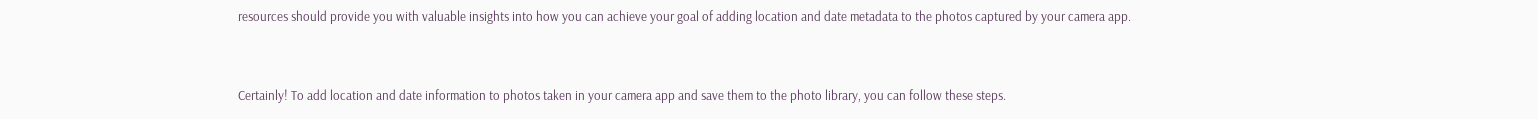resources should provide you with valuable insights into how you can achieve your goal of adding location and date metadata to the photos captured by your camera app.


Certainly! To add location and date information to photos taken in your camera app and save them to the photo library, you can follow these steps.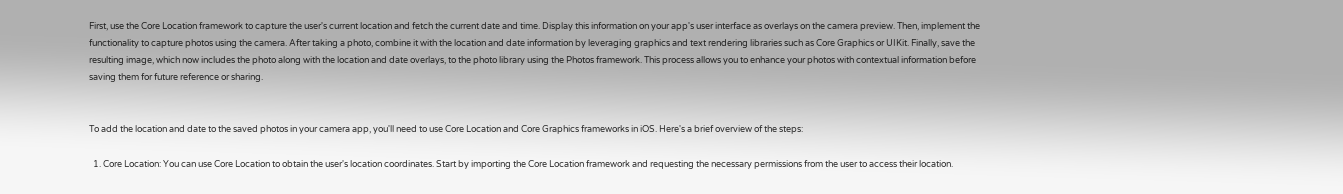First, use the Core Location framework to capture the user's current location and fetch the current date and time. Display this information on your app's user interface as overlays on the camera preview. Then, implement the functionality to capture photos using the camera. After taking a photo, combine it with the location and date information by leveraging graphics and text rendering libraries such as Core Graphics or UIKit. Finally, save the resulting image, which now includes the photo along with the location and date overlays, to the photo library using the Photos framework. This process allows you to enhance your photos with contextual information before saving them for future reference or sharing.


To add the location and date to the saved photos in your camera app, you'll need to use Core Location and Core Graphics frameworks in iOS. Here's a brief overview of the steps:

  1. Core Location: You can use Core Location to obtain the user's location coordinates. Start by importing the Core Location framework and requesting the necessary permissions from the user to access their location.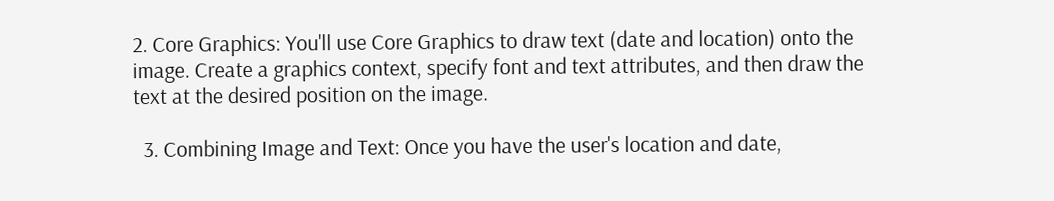2. Core Graphics: You'll use Core Graphics to draw text (date and location) onto the image. Create a graphics context, specify font and text attributes, and then draw the text at the desired position on the image.

  3. Combining Image and Text: Once you have the user's location and date,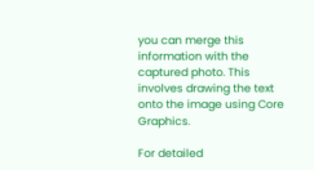you can merge this information with the captured photo. This involves drawing the text onto the image using Core Graphics.

For detailed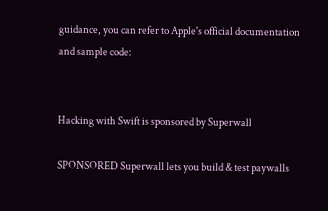guidance, you can refer to Apple's official documentation and sample code:


Hacking with Swift is sponsored by Superwall

SPONSORED Superwall lets you build & test paywalls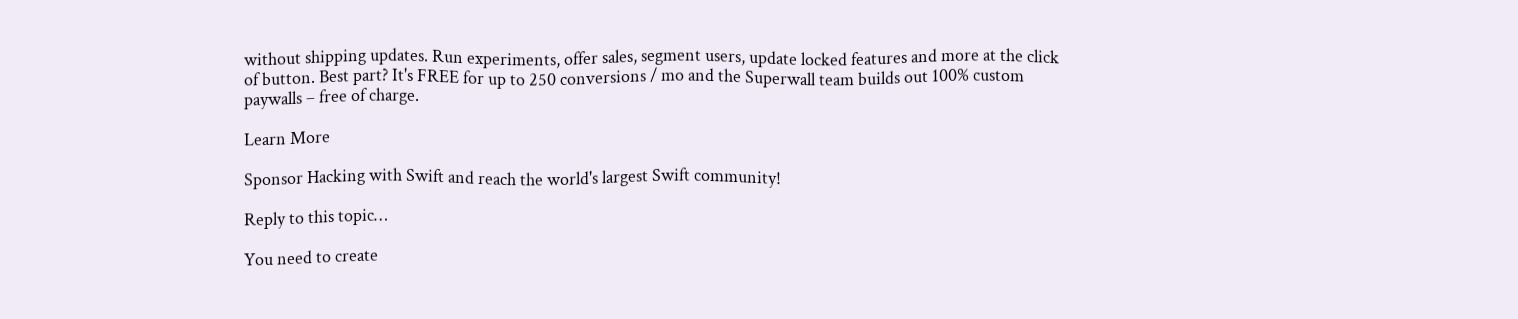without shipping updates. Run experiments, offer sales, segment users, update locked features and more at the click of button. Best part? It's FREE for up to 250 conversions / mo and the Superwall team builds out 100% custom paywalls – free of charge.

Learn More

Sponsor Hacking with Swift and reach the world's largest Swift community!

Reply to this topic…

You need to create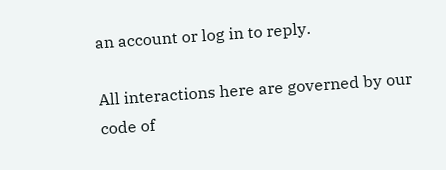an account or log in to reply.

All interactions here are governed by our code of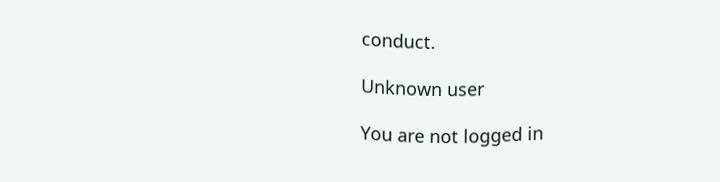conduct.

Unknown user

You are not logged in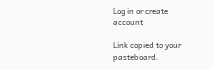Log in or create account

Link copied to your pasteboard.